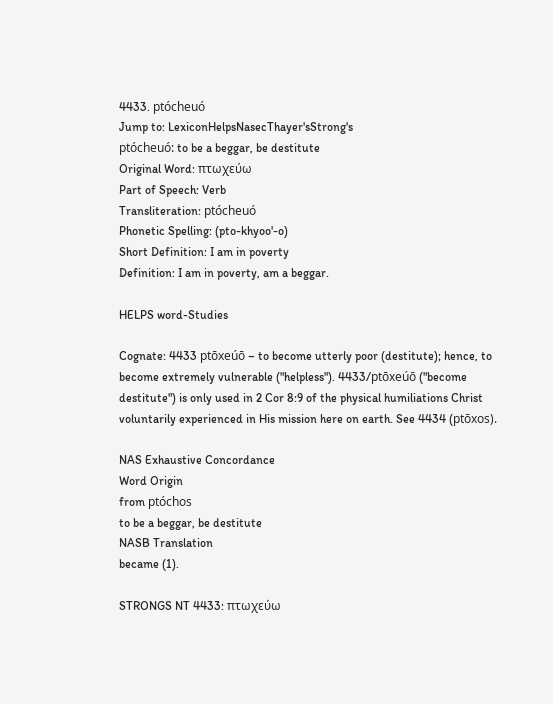4433. ptócheuó
Jump to: LexiconHelpsNasecThayer'sStrong's
ptócheuó: to be a beggar, be destitute
Original Word: πτωχεύω
Part of Speech: Verb
Transliteration: ptócheuó
Phonetic Spelling: (pto-khyoo'-o)
Short Definition: I am in poverty
Definition: I am in poverty, am a beggar.

HELPS word-Studies

Cognate: 4433 ptōxeúō – to become utterly poor (destitute); hence, to become extremely vulnerable ("helpless"). 4433/ptōxeúō ("become destitute") is only used in 2 Cor 8:9 of the physical humiliations Christ voluntarily experienced in His mission here on earth. See 4434 (ptōxos).

NAS Exhaustive Concordance
Word Origin
from ptóchos
to be a beggar, be destitute
NASB Translation
became (1).

STRONGS NT 4433: πτωχεύω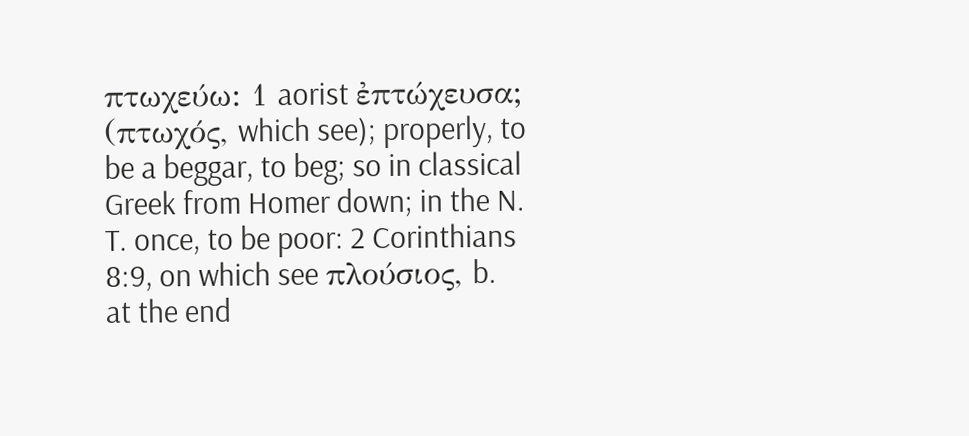πτωχεύω: 1 aorist ἐπτώχευσα; (πτωχός, which see); properly, to be a beggar, to beg; so in classical Greek from Homer down; in the N. T. once, to be poor: 2 Corinthians 8:9, on which see πλούσιος, b. at the end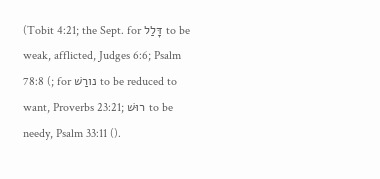(Tobit 4:21; the Sept. for דָּלַל to be weak, afflicted, Judges 6:6; Psalm 78:8 (; for נורַשׁ to be reduced to want, Proverbs 23:21; רוּשׁ to be needy, Psalm 33:11 ().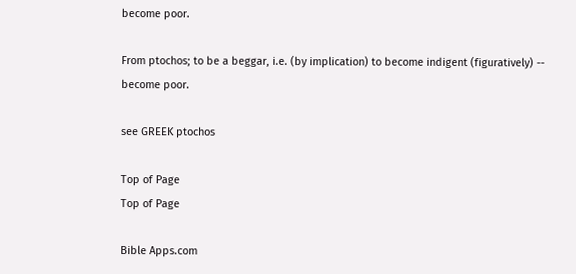become poor.

From ptochos; to be a beggar, i.e. (by implication) to become indigent (figuratively) -- become poor.

see GREEK ptochos

Top of Page
Top of Page

Bible Apps.com